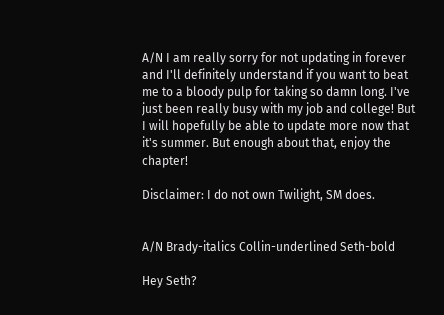A/N I am really sorry for not updating in forever and I'll definitely understand if you want to beat me to a bloody pulp for taking so damn long. I've just been really busy with my job and college! But I will hopefully be able to update more now that it's summer. But enough about that, enjoy the chapter!

Disclaimer: I do not own Twilight, SM does.


A/N Brady-italics Collin-underlined Seth-bold

Hey Seth?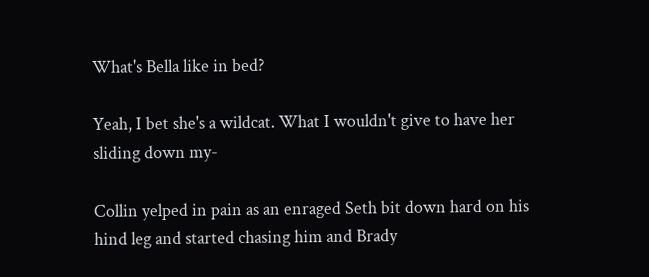What's Bella like in bed?

Yeah, I bet she's a wildcat. What I wouldn't give to have her sliding down my-

Collin yelped in pain as an enraged Seth bit down hard on his hind leg and started chasing him and Brady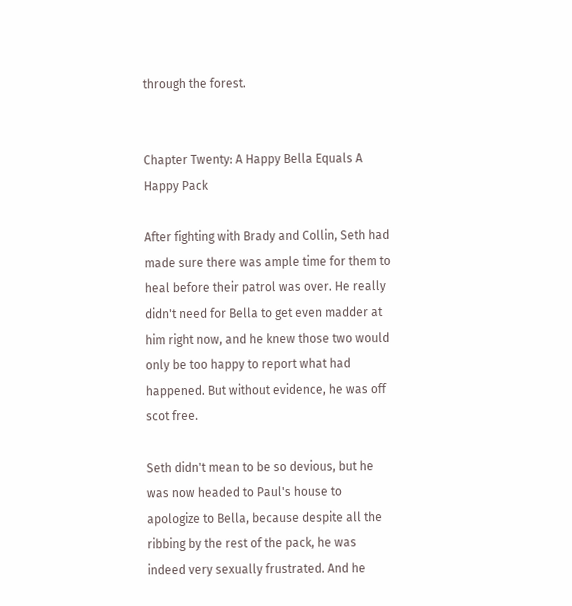through the forest.


Chapter Twenty: A Happy Bella Equals A Happy Pack

After fighting with Brady and Collin, Seth had made sure there was ample time for them to heal before their patrol was over. He really didn't need for Bella to get even madder at him right now, and he knew those two would only be too happy to report what had happened. But without evidence, he was off scot free.

Seth didn't mean to be so devious, but he was now headed to Paul's house to apologize to Bella, because despite all the ribbing by the rest of the pack, he was indeed very sexually frustrated. And he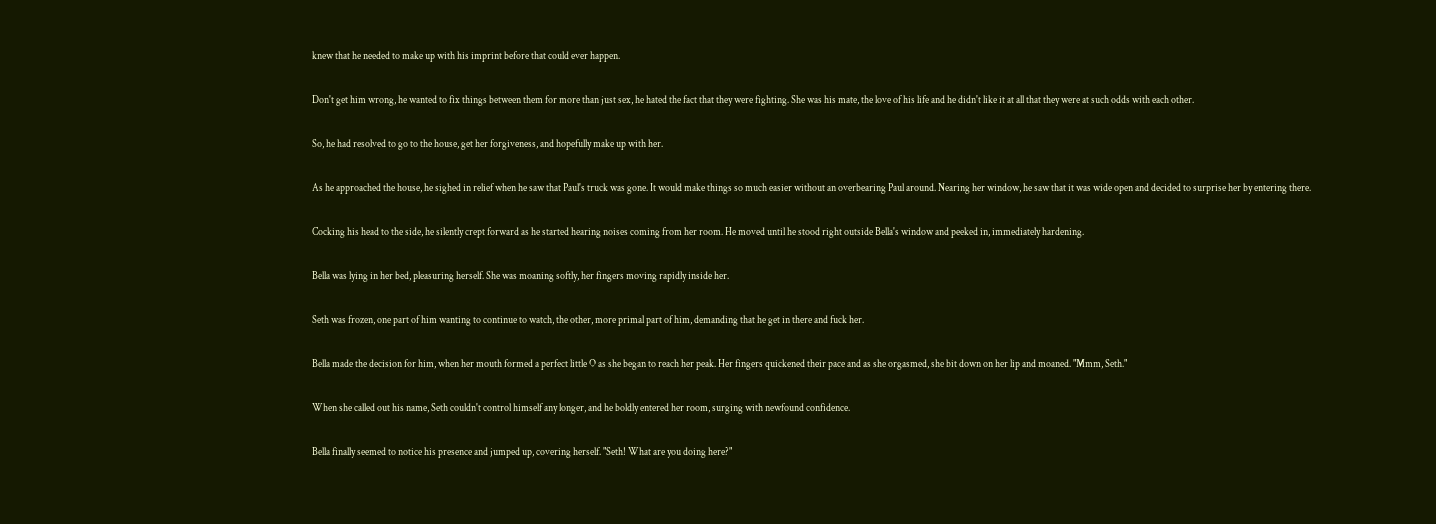knew that he needed to make up with his imprint before that could ever happen.

Don't get him wrong, he wanted to fix things between them for more than just sex, he hated the fact that they were fighting. She was his mate, the love of his life and he didn't like it at all that they were at such odds with each other.

So, he had resolved to go to the house, get her forgiveness, and hopefully make up with her.

As he approached the house, he sighed in relief when he saw that Paul's truck was gone. It would make things so much easier without an overbearing Paul around. Nearing her window, he saw that it was wide open and decided to surprise her by entering there.

Cocking his head to the side, he silently crept forward as he started hearing noises coming from her room. He moved until he stood right outside Bella's window and peeked in, immediately hardening.

Bella was lying in her bed, pleasuring herself. She was moaning softly, her fingers moving rapidly inside her.

Seth was frozen, one part of him wanting to continue to watch, the other, more primal part of him, demanding that he get in there and fuck her.

Bella made the decision for him, when her mouth formed a perfect little O as she began to reach her peak. Her fingers quickened their pace and as she orgasmed, she bit down on her lip and moaned. "Mmm, Seth."

When she called out his name, Seth couldn't control himself any longer, and he boldly entered her room, surging with newfound confidence.

Bella finally seemed to notice his presence and jumped up, covering herself. "Seth! What are you doing here?"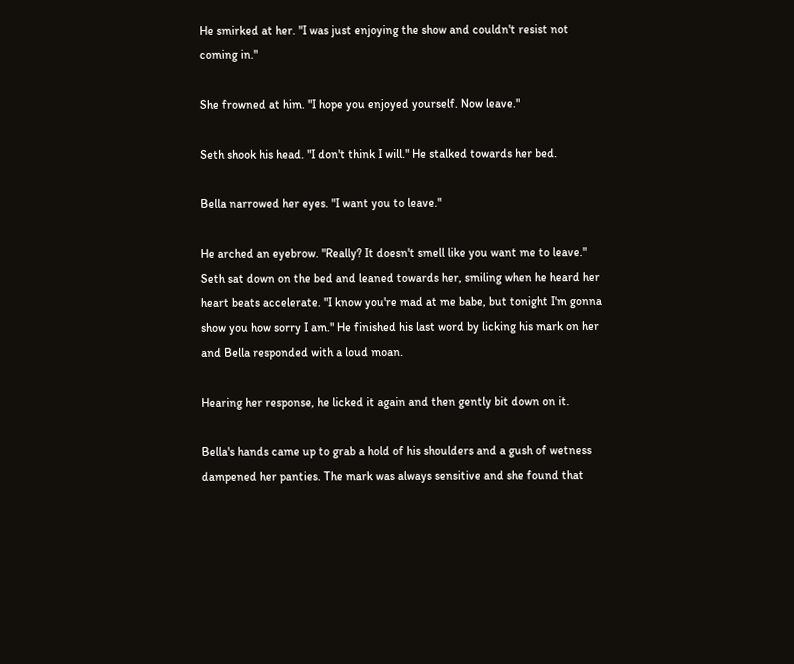He smirked at her. "I was just enjoying the show and couldn't resist not coming in."

She frowned at him. "I hope you enjoyed yourself. Now leave."

Seth shook his head. "I don't think I will." He stalked towards her bed.

Bella narrowed her eyes. "I want you to leave."

He arched an eyebrow. "Really? It doesn't smell like you want me to leave." Seth sat down on the bed and leaned towards her, smiling when he heard her heart beats accelerate. "I know you're mad at me babe, but tonight I'm gonna show you how sorry I am." He finished his last word by licking his mark on her and Bella responded with a loud moan.

Hearing her response, he licked it again and then gently bit down on it.

Bella's hands came up to grab a hold of his shoulders and a gush of wetness dampened her panties. The mark was always sensitive and she found that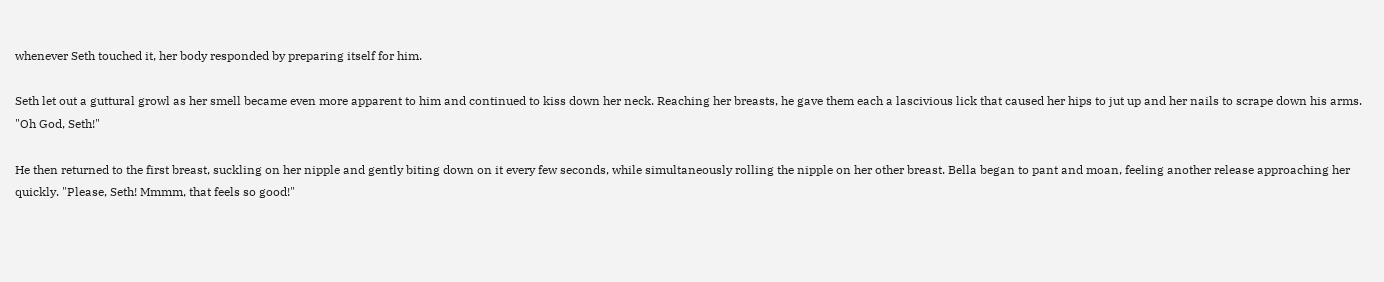whenever Seth touched it, her body responded by preparing itself for him.

Seth let out a guttural growl as her smell became even more apparent to him and continued to kiss down her neck. Reaching her breasts, he gave them each a lascivious lick that caused her hips to jut up and her nails to scrape down his arms. "Oh God, Seth!"

He then returned to the first breast, suckling on her nipple and gently biting down on it every few seconds, while simultaneously rolling the nipple on her other breast. Bella began to pant and moan, feeling another release approaching her quickly. "Please, Seth! Mmmm, that feels so good!"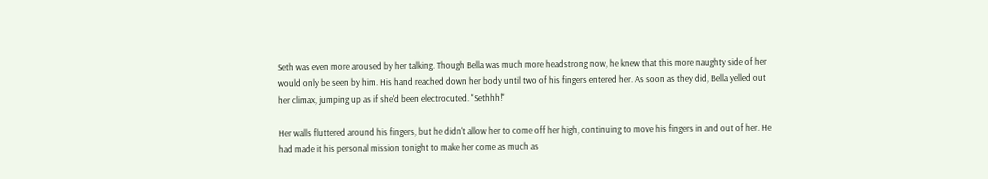Seth was even more aroused by her talking. Though Bella was much more headstrong now, he knew that this more naughty side of her would only be seen by him. His hand reached down her body until two of his fingers entered her. As soon as they did, Bella yelled out her climax, jumping up as if she'd been electrocuted. "Sethhh!"

Her walls fluttered around his fingers, but he didn't allow her to come off her high, continuing to move his fingers in and out of her. He had made it his personal mission tonight to make her come as much as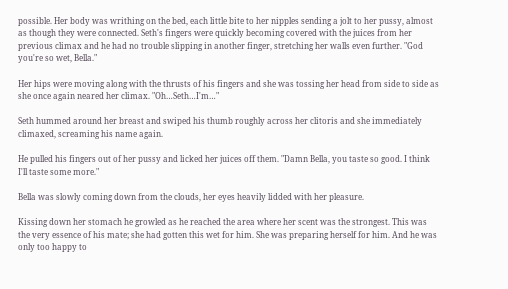possible. Her body was writhing on the bed, each little bite to her nipples sending a jolt to her pussy, almost as though they were connected. Seth's fingers were quickly becoming covered with the juices from her previous climax and he had no trouble slipping in another finger, stretching her walls even further. "God you're so wet, Bella."

Her hips were moving along with the thrusts of his fingers and she was tossing her head from side to side as she once again neared her climax. "Oh…Seth…I'm…"

Seth hummed around her breast and swiped his thumb roughly across her clitoris and she immediately climaxed, screaming his name again.

He pulled his fingers out of her pussy and licked her juices off them. "Damn Bella, you taste so good. I think I'll taste some more."

Bella was slowly coming down from the clouds, her eyes heavily lidded with her pleasure.

Kissing down her stomach he growled as he reached the area where her scent was the strongest. This was the very essence of his mate; she had gotten this wet for him. She was preparing herself for him. And he was only too happy to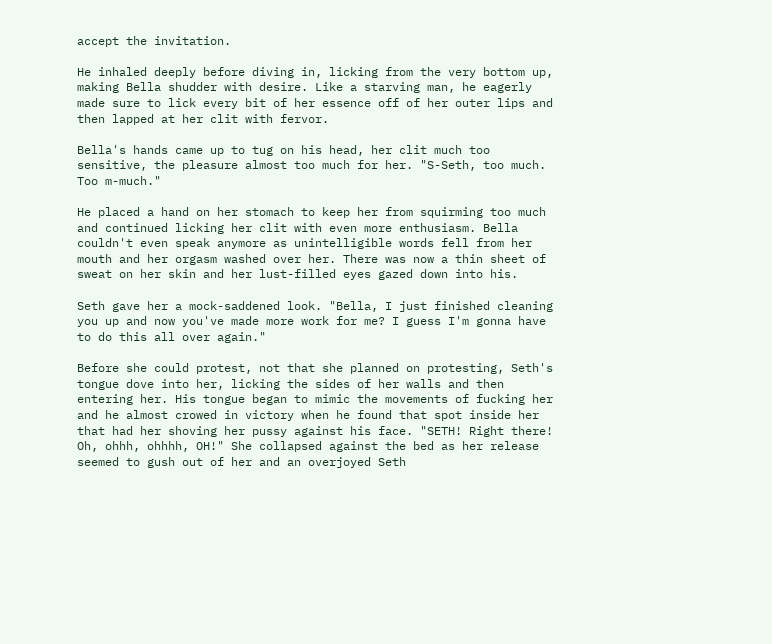accept the invitation.

He inhaled deeply before diving in, licking from the very bottom up, making Bella shudder with desire. Like a starving man, he eagerly made sure to lick every bit of her essence off of her outer lips and then lapped at her clit with fervor.

Bella's hands came up to tug on his head, her clit much too sensitive, the pleasure almost too much for her. "S-Seth, too much. Too m-much."

He placed a hand on her stomach to keep her from squirming too much and continued licking her clit with even more enthusiasm. Bella couldn't even speak anymore as unintelligible words fell from her mouth and her orgasm washed over her. There was now a thin sheet of sweat on her skin and her lust-filled eyes gazed down into his.

Seth gave her a mock-saddened look. "Bella, I just finished cleaning you up and now you've made more work for me? I guess I'm gonna have to do this all over again."

Before she could protest, not that she planned on protesting, Seth's tongue dove into her, licking the sides of her walls and then entering her. His tongue began to mimic the movements of fucking her and he almost crowed in victory when he found that spot inside her that had her shoving her pussy against his face. "SETH! Right there! Oh, ohhh, ohhhh, OH!" She collapsed against the bed as her release seemed to gush out of her and an overjoyed Seth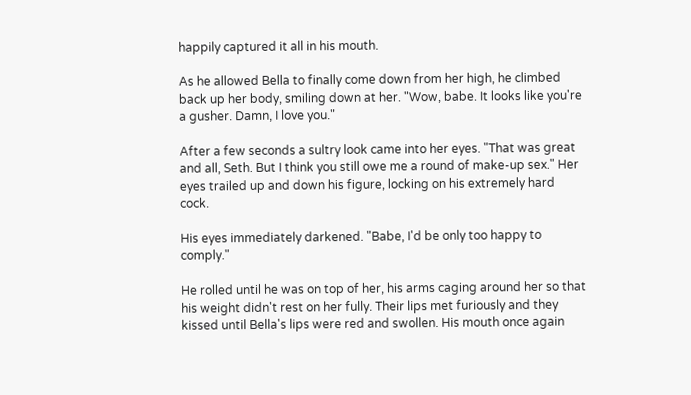happily captured it all in his mouth.

As he allowed Bella to finally come down from her high, he climbed back up her body, smiling down at her. "Wow, babe. It looks like you're a gusher. Damn, I love you."

After a few seconds a sultry look came into her eyes. "That was great and all, Seth. But I think you still owe me a round of make-up sex." Her eyes trailed up and down his figure, locking on his extremely hard cock.

His eyes immediately darkened. "Babe, I'd be only too happy to comply."

He rolled until he was on top of her, his arms caging around her so that his weight didn't rest on her fully. Their lips met furiously and they kissed until Bella's lips were red and swollen. His mouth once again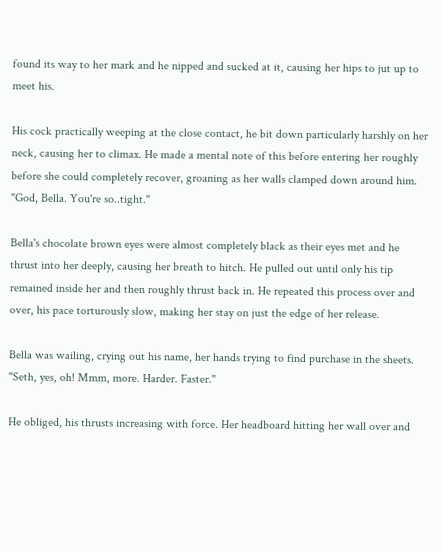found its way to her mark and he nipped and sucked at it, causing her hips to jut up to meet his.

His cock practically weeping at the close contact, he bit down particularly harshly on her neck, causing her to climax. He made a mental note of this before entering her roughly before she could completely recover, groaning as her walls clamped down around him. "God, Bella. You're so..tight."

Bella's chocolate brown eyes were almost completely black as their eyes met and he thrust into her deeply, causing her breath to hitch. He pulled out until only his tip remained inside her and then roughly thrust back in. He repeated this process over and over, his pace torturously slow, making her stay on just the edge of her release.

Bella was wailing, crying out his name, her hands trying to find purchase in the sheets. "Seth, yes, oh! Mmm, more. Harder. Faster."

He obliged, his thrusts increasing with force. Her headboard hitting her wall over and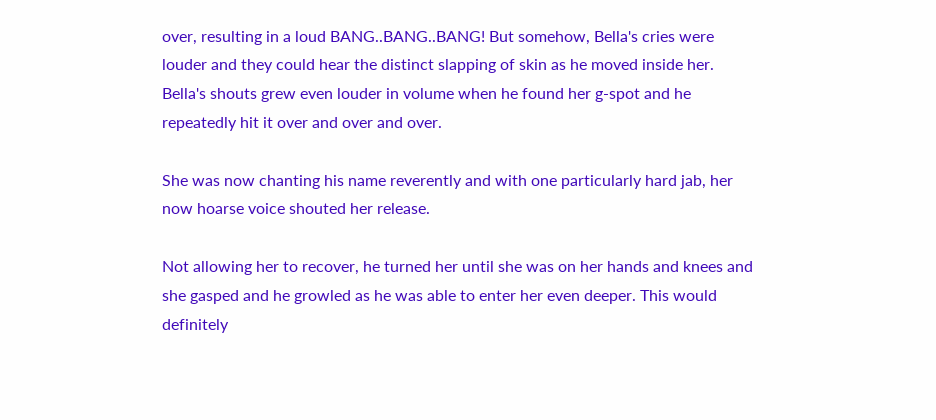over, resulting in a loud BANG..BANG..BANG! But somehow, Bella's cries were louder and they could hear the distinct slapping of skin as he moved inside her. Bella's shouts grew even louder in volume when he found her g-spot and he repeatedly hit it over and over and over.

She was now chanting his name reverently and with one particularly hard jab, her now hoarse voice shouted her release.

Not allowing her to recover, he turned her until she was on her hands and knees and she gasped and he growled as he was able to enter her even deeper. This would definitely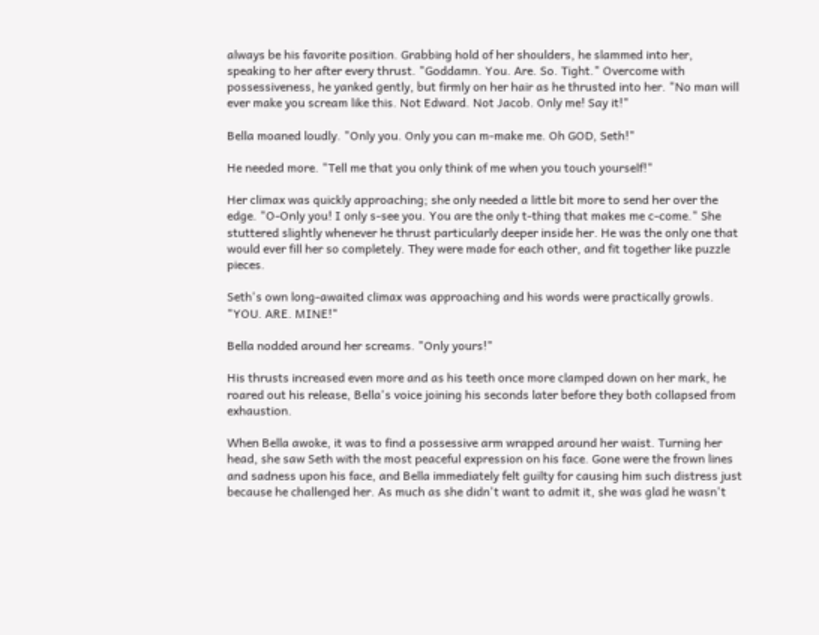always be his favorite position. Grabbing hold of her shoulders, he slammed into her, speaking to her after every thrust. "Goddamn. You. Are. So. Tight." Overcome with possessiveness, he yanked gently, but firmly on her hair as he thrusted into her. "No man will ever make you scream like this. Not Edward. Not Jacob. Only me! Say it!"

Bella moaned loudly. "Only you. Only you can m-make me. Oh GOD, Seth!"

He needed more. "Tell me that you only think of me when you touch yourself!"

Her climax was quickly approaching; she only needed a little bit more to send her over the edge. "O-Only you! I only s-see you. You are the only t-thing that makes me c-come." She stuttered slightly whenever he thrust particularly deeper inside her. He was the only one that would ever fill her so completely. They were made for each other, and fit together like puzzle pieces.

Seth's own long-awaited climax was approaching and his words were practically growls. "YOU. ARE. MINE!"

Bella nodded around her screams. "Only yours!"

His thrusts increased even more and as his teeth once more clamped down on her mark, he roared out his release, Bella's voice joining his seconds later before they both collapsed from exhaustion.

When Bella awoke, it was to find a possessive arm wrapped around her waist. Turning her head, she saw Seth with the most peaceful expression on his face. Gone were the frown lines and sadness upon his face, and Bella immediately felt guilty for causing him such distress just because he challenged her. As much as she didn't want to admit it, she was glad he wasn't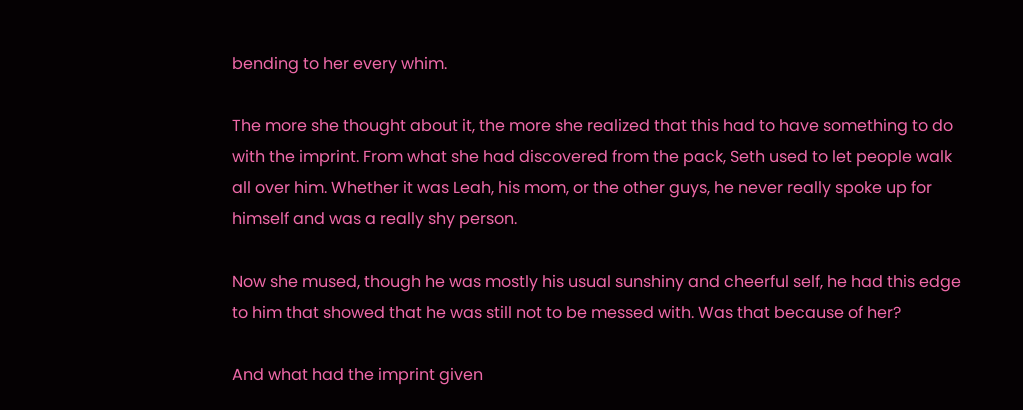bending to her every whim.

The more she thought about it, the more she realized that this had to have something to do with the imprint. From what she had discovered from the pack, Seth used to let people walk all over him. Whether it was Leah, his mom, or the other guys, he never really spoke up for himself and was a really shy person.

Now she mused, though he was mostly his usual sunshiny and cheerful self, he had this edge to him that showed that he was still not to be messed with. Was that because of her?

And what had the imprint given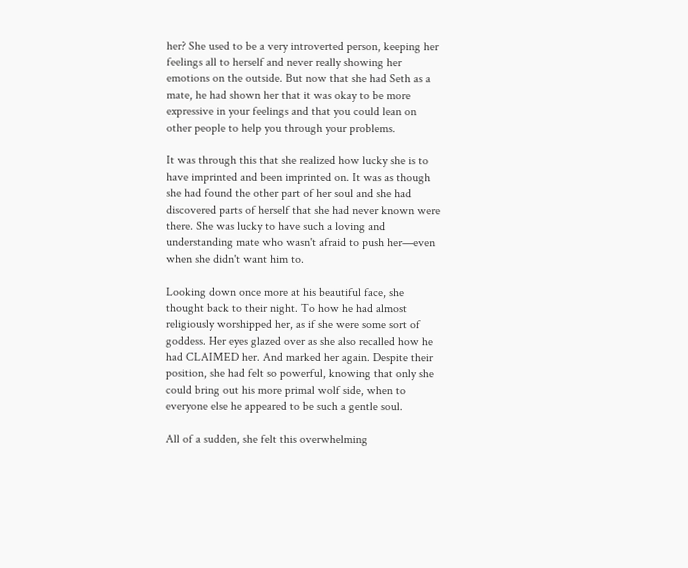her? She used to be a very introverted person, keeping her feelings all to herself and never really showing her emotions on the outside. But now that she had Seth as a mate, he had shown her that it was okay to be more expressive in your feelings and that you could lean on other people to help you through your problems.

It was through this that she realized how lucky she is to have imprinted and been imprinted on. It was as though she had found the other part of her soul and she had discovered parts of herself that she had never known were there. She was lucky to have such a loving and understanding mate who wasn't afraid to push her—even when she didn't want him to.

Looking down once more at his beautiful face, she thought back to their night. To how he had almost religiously worshipped her, as if she were some sort of goddess. Her eyes glazed over as she also recalled how he had CLAIMED her. And marked her again. Despite their position, she had felt so powerful, knowing that only she could bring out his more primal wolf side, when to everyone else he appeared to be such a gentle soul.

All of a sudden, she felt this overwhelming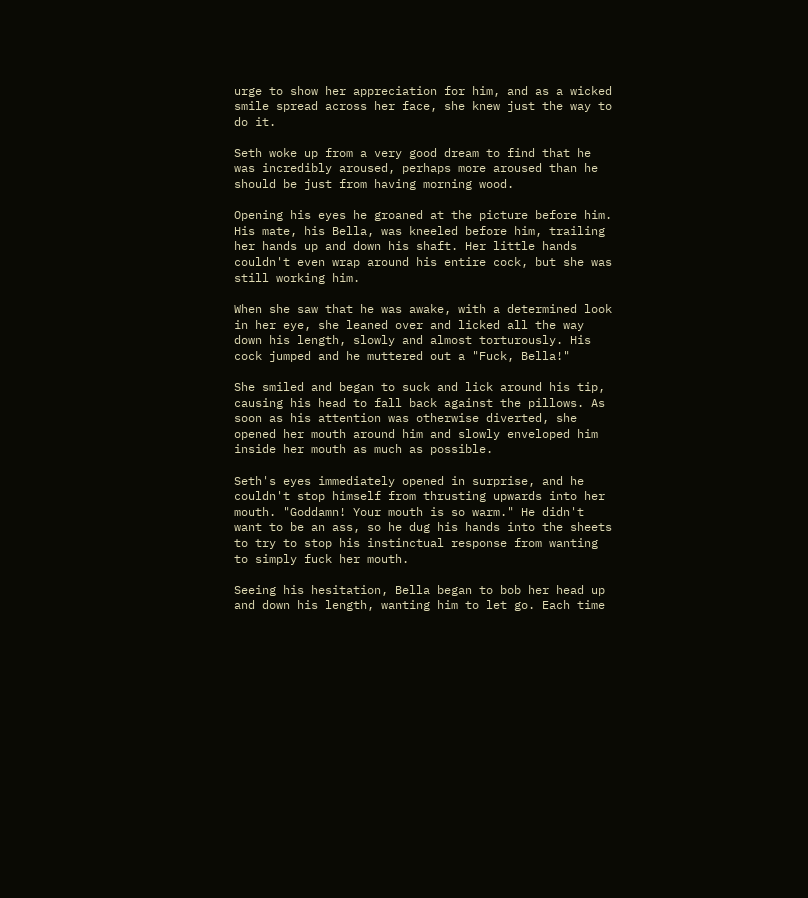urge to show her appreciation for him, and as a wicked smile spread across her face, she knew just the way to do it.

Seth woke up from a very good dream to find that he was incredibly aroused, perhaps more aroused than he should be just from having morning wood.

Opening his eyes he groaned at the picture before him. His mate, his Bella, was kneeled before him, trailing her hands up and down his shaft. Her little hands couldn't even wrap around his entire cock, but she was still working him.

When she saw that he was awake, with a determined look in her eye, she leaned over and licked all the way down his length, slowly and almost torturously. His cock jumped and he muttered out a "Fuck, Bella!"

She smiled and began to suck and lick around his tip, causing his head to fall back against the pillows. As soon as his attention was otherwise diverted, she opened her mouth around him and slowly enveloped him inside her mouth as much as possible.

Seth's eyes immediately opened in surprise, and he couldn't stop himself from thrusting upwards into her mouth. "Goddamn! Your mouth is so warm." He didn't want to be an ass, so he dug his hands into the sheets to try to stop his instinctual response from wanting to simply fuck her mouth.

Seeing his hesitation, Bella began to bob her head up and down his length, wanting him to let go. Each time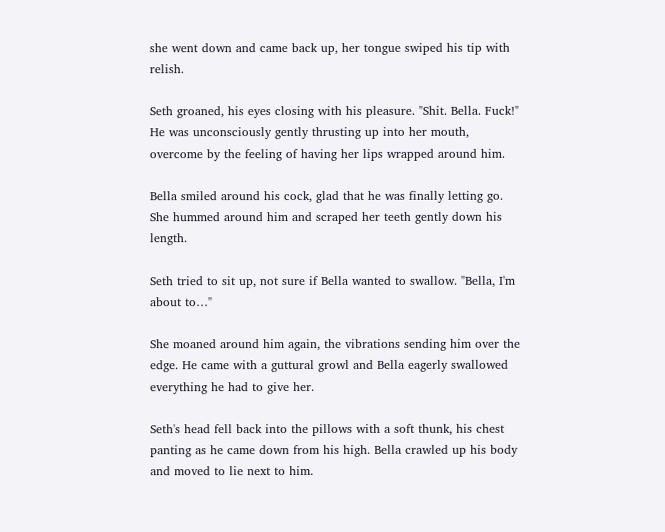she went down and came back up, her tongue swiped his tip with relish.

Seth groaned, his eyes closing with his pleasure. "Shit. Bella. Fuck!" He was unconsciously gently thrusting up into her mouth, overcome by the feeling of having her lips wrapped around him.

Bella smiled around his cock, glad that he was finally letting go. She hummed around him and scraped her teeth gently down his length.

Seth tried to sit up, not sure if Bella wanted to swallow. "Bella, I'm about to…"

She moaned around him again, the vibrations sending him over the edge. He came with a guttural growl and Bella eagerly swallowed everything he had to give her.

Seth's head fell back into the pillows with a soft thunk, his chest panting as he came down from his high. Bella crawled up his body and moved to lie next to him.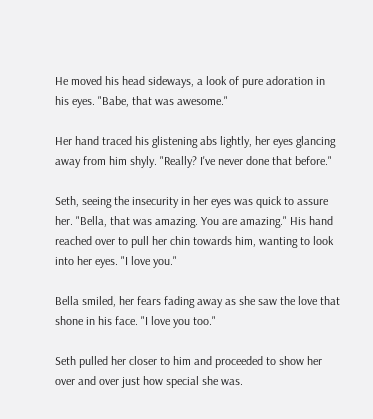He moved his head sideways, a look of pure adoration in his eyes. "Babe, that was awesome."

Her hand traced his glistening abs lightly, her eyes glancing away from him shyly. "Really? I've never done that before."

Seth, seeing the insecurity in her eyes was quick to assure her. "Bella, that was amazing. You are amazing." His hand reached over to pull her chin towards him, wanting to look into her eyes. "I love you."

Bella smiled, her fears fading away as she saw the love that shone in his face. "I love you too."

Seth pulled her closer to him and proceeded to show her over and over just how special she was.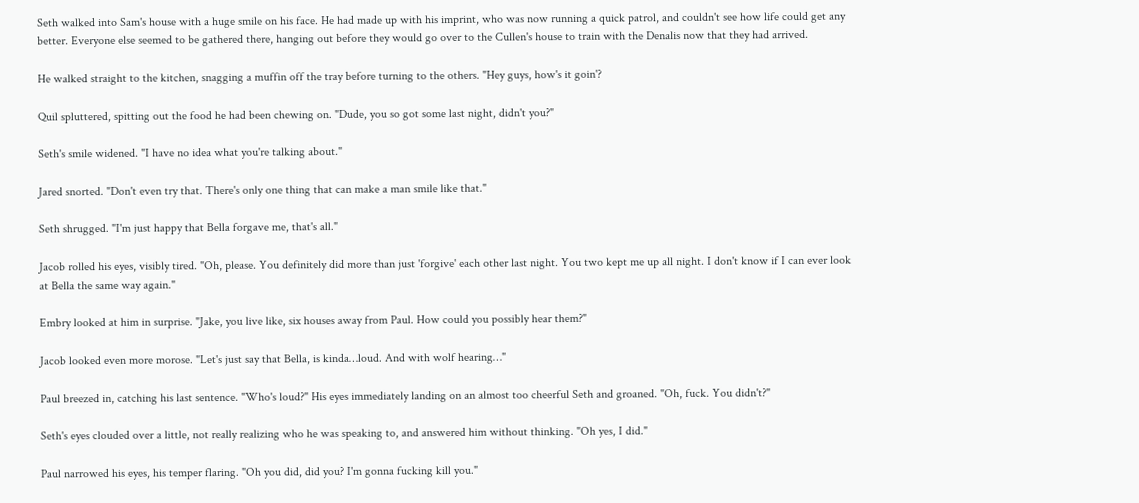Seth walked into Sam's house with a huge smile on his face. He had made up with his imprint, who was now running a quick patrol, and couldn't see how life could get any better. Everyone else seemed to be gathered there, hanging out before they would go over to the Cullen's house to train with the Denalis now that they had arrived.

He walked straight to the kitchen, snagging a muffin off the tray before turning to the others. "Hey guys, how's it goin'?

Quil spluttered, spitting out the food he had been chewing on. "Dude, you so got some last night, didn't you?"

Seth's smile widened. "I have no idea what you're talking about."

Jared snorted. "Don't even try that. There's only one thing that can make a man smile like that."

Seth shrugged. "I'm just happy that Bella forgave me, that's all."

Jacob rolled his eyes, visibly tired. "Oh, please. You definitely did more than just 'forgive' each other last night. You two kept me up all night. I don't know if I can ever look at Bella the same way again."

Embry looked at him in surprise. "Jake, you live like, six houses away from Paul. How could you possibly hear them?"

Jacob looked even more morose. "Let's just say that Bella, is kinda…loud. And with wolf hearing…"

Paul breezed in, catching his last sentence. "Who's loud?" His eyes immediately landing on an almost too cheerful Seth and groaned. "Oh, fuck. You didn't?"

Seth's eyes clouded over a little, not really realizing who he was speaking to, and answered him without thinking. "Oh yes, I did."

Paul narrowed his eyes, his temper flaring. "Oh you did, did you? I'm gonna fucking kill you."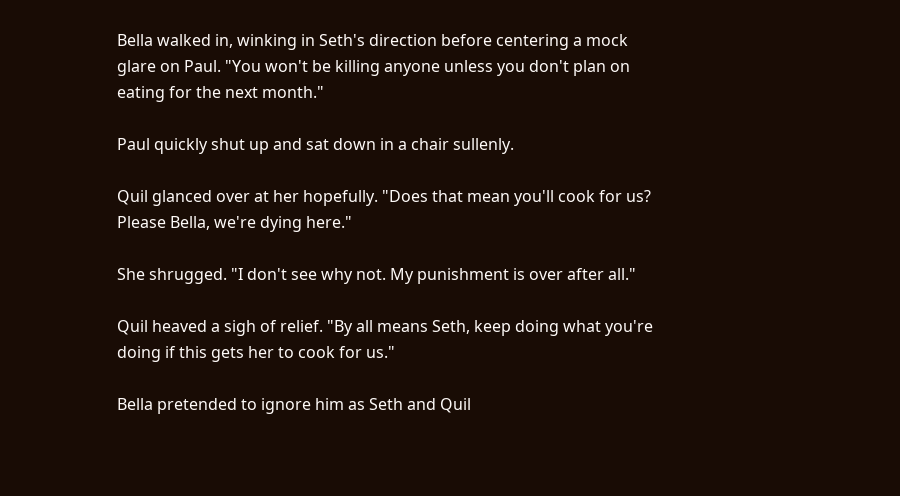Bella walked in, winking in Seth's direction before centering a mock glare on Paul. "You won't be killing anyone unless you don't plan on eating for the next month."

Paul quickly shut up and sat down in a chair sullenly.

Quil glanced over at her hopefully. "Does that mean you'll cook for us? Please Bella, we're dying here."

She shrugged. "I don't see why not. My punishment is over after all."

Quil heaved a sigh of relief. "By all means Seth, keep doing what you're doing if this gets her to cook for us."

Bella pretended to ignore him as Seth and Quil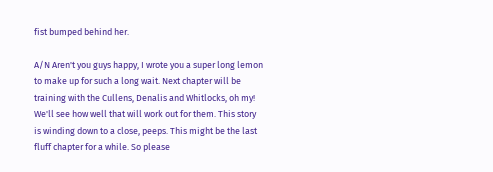fist bumped behind her.

A/N Aren't you guys happy, I wrote you a super long lemon to make up for such a long wait. Next chapter will be training with the Cullens, Denalis and Whitlocks, oh my! We'll see how well that will work out for them. This story is winding down to a close, peeps. This might be the last fluff chapter for a while. So please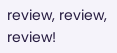review, review, review!